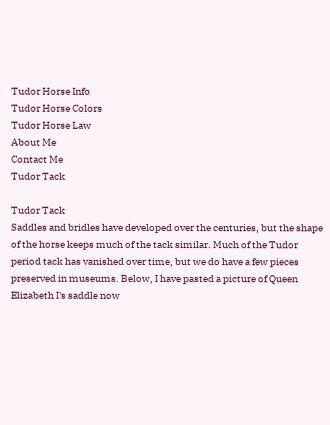Tudor Horse Info
Tudor Horse Colors
Tudor Horse Law
About Me
Contact Me
Tudor Tack

Tudor Tack
Saddles and bridles have developed over the centuries, but the shape of the horse keeps much of the tack similar. Much of the Tudor period tack has vanished over time, but we do have a few pieces preserved in museums. Below, I have pasted a picture of Queen Elizabeth I's saddle now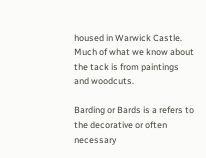housed in Warwick Castle. Much of what we know about the tack is from paintings and woodcuts.

Barding or Bards is a refers to the decorative or often necessary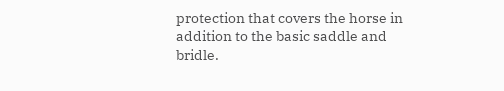protection that covers the horse in addition to the basic saddle and bridle.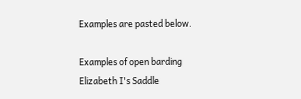Examples are pasted below.

Examples of open barding
Elizabeth I's Saddle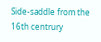Side-saddle from the 16th centrury